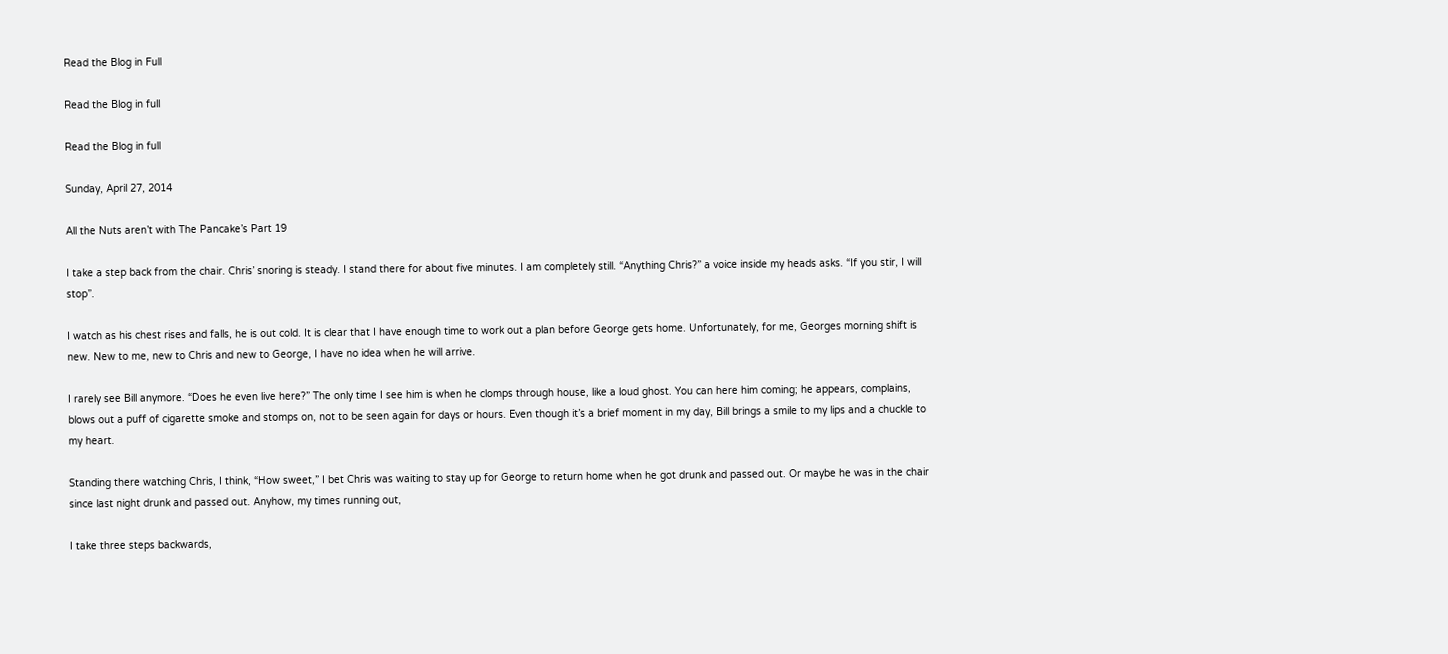Read the Blog in Full

Read the Blog in full

Read the Blog in full

Sunday, April 27, 2014

All the Nuts aren’t with The Pancake’s Part 19

I take a step back from the chair. Chris’ snoring is steady. I stand there for about five minutes. I am completely still. “Anything Chris?” a voice inside my heads asks. “If you stir, I will stop”.

I watch as his chest rises and falls, he is out cold. It is clear that I have enough time to work out a plan before George gets home. Unfortunately, for me, Georges morning shift is new. New to me, new to Chris and new to George, I have no idea when he will arrive.

I rarely see Bill anymore. “Does he even live here?” The only time I see him is when he clomps through house, like a loud ghost. You can here him coming; he appears, complains, blows out a puff of cigarette smoke and stomps on, not to be seen again for days or hours. Even though it’s a brief moment in my day, Bill brings a smile to my lips and a chuckle to my heart.

Standing there watching Chris, I think, “How sweet,” I bet Chris was waiting to stay up for George to return home when he got drunk and passed out. Or maybe he was in the chair since last night drunk and passed out. Anyhow, my times running out,

I take three steps backwards,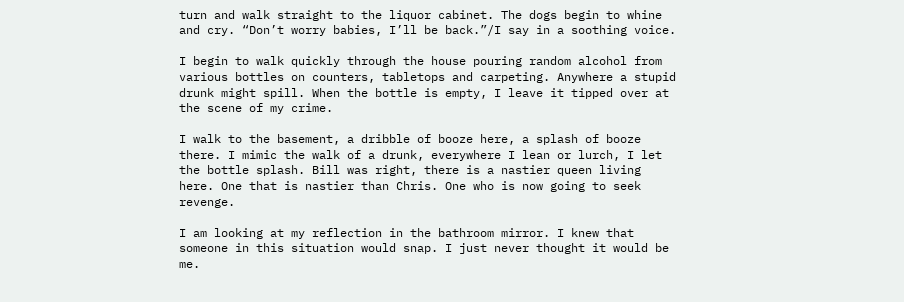turn and walk straight to the liquor cabinet. The dogs begin to whine and cry. “Don’t worry babies, I’ll be back.”/I say in a soothing voice.

I begin to walk quickly through the house pouring random alcohol from various bottles on counters, tabletops and carpeting. Anywhere a stupid drunk might spill. When the bottle is empty, I leave it tipped over at the scene of my crime.

I walk to the basement, a dribble of booze here, a splash of booze there. I mimic the walk of a drunk, everywhere I lean or lurch, I let the bottle splash. Bill was right, there is a nastier queen living here. One that is nastier than Chris. One who is now going to seek revenge.

I am looking at my reflection in the bathroom mirror. I knew that someone in this situation would snap. I just never thought it would be me.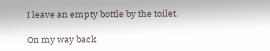I leave an empty bottle by the toilet.

On my way back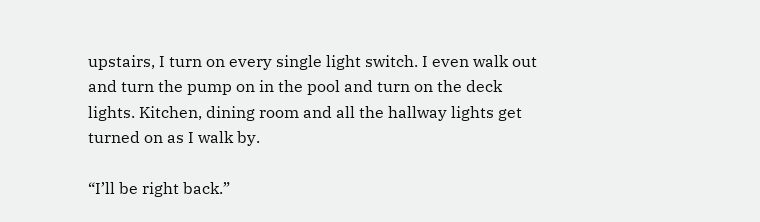upstairs, I turn on every single light switch. I even walk out and turn the pump on in the pool and turn on the deck lights. Kitchen, dining room and all the hallway lights get turned on as I walk by.

“I’ll be right back.”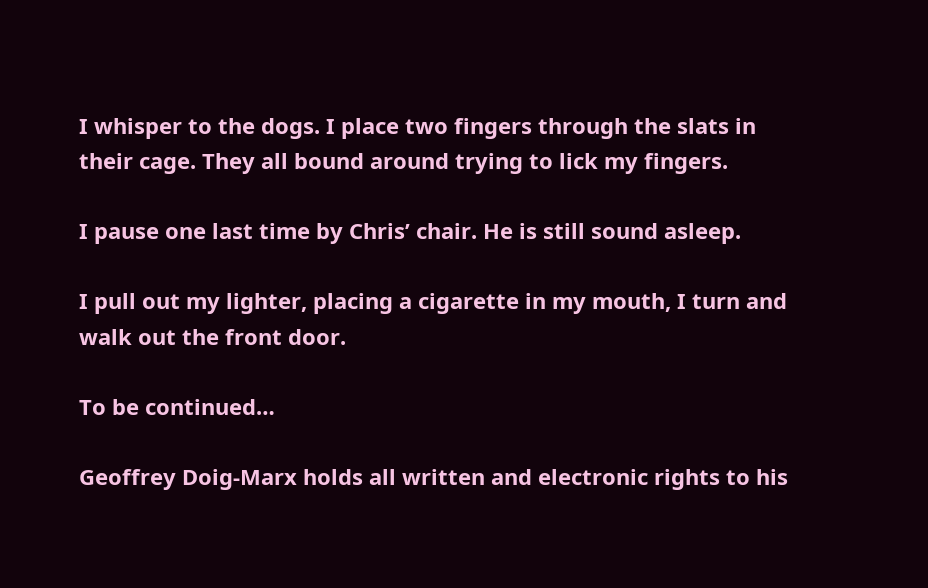I whisper to the dogs. I place two fingers through the slats in their cage. They all bound around trying to lick my fingers.

I pause one last time by Chris’ chair. He is still sound asleep.

I pull out my lighter, placing a cigarette in my mouth, I turn and walk out the front door.

To be continued…

Geoffrey Doig-Marx holds all written and electronic rights to his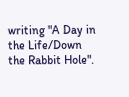writing "A Day in the Life/Down the Rabbit Hole".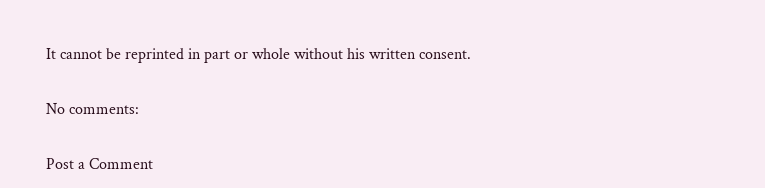It cannot be reprinted in part or whole without his written consent.

No comments:

Post a Comment